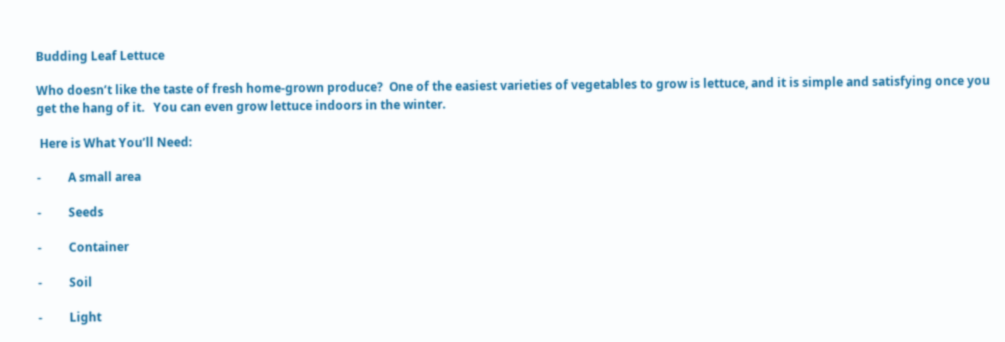Budding Leaf Lettuce

Who doesn’t like the taste of fresh home-grown produce?  One of the easiest varieties of vegetables to grow is lettuce, and it is simple and satisfying once you get the hang of it.   You can even grow lettuce indoors in the winter.

 Here is What You’ll Need:

-         A small area

-         Seeds

-         Container

-         Soil

-         Light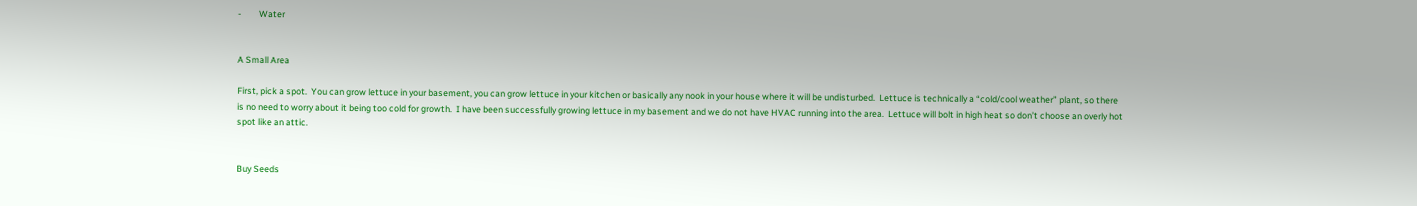-         Water


A Small Area

First, pick a spot.  You can grow lettuce in your basement, you can grow lettuce in your kitchen or basically any nook in your house where it will be undisturbed.  Lettuce is technically a “cold/cool weather” plant, so there is no need to worry about it being too cold for growth.  I have been successfully growing lettuce in my basement and we do not have HVAC running into the area.  Lettuce will bolt in high heat so don’t choose an overly hot spot like an attic.


Buy Seeds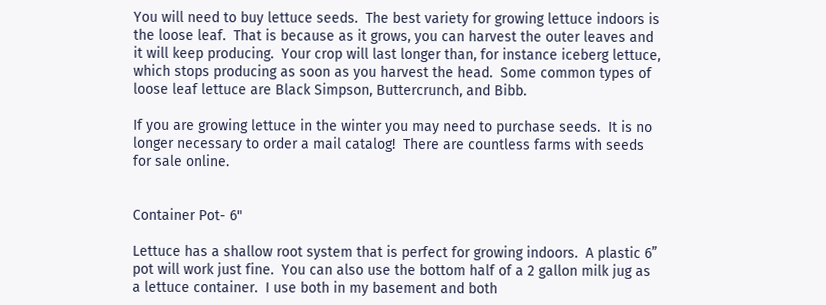You will need to buy lettuce seeds.  The best variety for growing lettuce indoors is the loose leaf.  That is because as it grows, you can harvest the outer leaves and it will keep producing.  Your crop will last longer than, for instance iceberg lettuce, which stops producing as soon as you harvest the head.  Some common types of loose leaf lettuce are Black Simpson, Buttercrunch, and Bibb.

If you are growing lettuce in the winter you may need to purchase seeds.  It is no longer necessary to order a mail catalog!  There are countless farms with seeds for sale online.


Container Pot- 6"

Lettuce has a shallow root system that is perfect for growing indoors.  A plastic 6” pot will work just fine.  You can also use the bottom half of a 2 gallon milk jug as a lettuce container.  I use both in my basement and both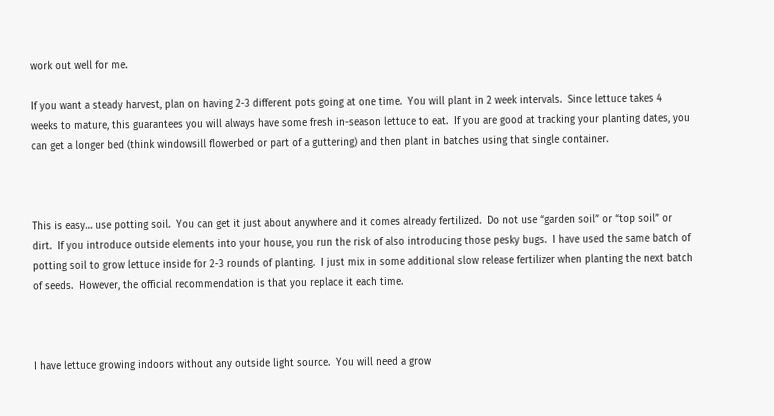work out well for me.

If you want a steady harvest, plan on having 2-3 different pots going at one time.  You will plant in 2 week intervals.  Since lettuce takes 4 weeks to mature, this guarantees you will always have some fresh in-season lettuce to eat.  If you are good at tracking your planting dates, you can get a longer bed (think windowsill flowerbed or part of a guttering) and then plant in batches using that single container.



This is easy… use potting soil.  You can get it just about anywhere and it comes already fertilized.  Do not use “garden soil” or “top soil” or dirt.  If you introduce outside elements into your house, you run the risk of also introducing those pesky bugs.  I have used the same batch of potting soil to grow lettuce inside for 2-3 rounds of planting.  I just mix in some additional slow release fertilizer when planting the next batch of seeds.  However, the official recommendation is that you replace it each time.



I have lettuce growing indoors without any outside light source.  You will need a grow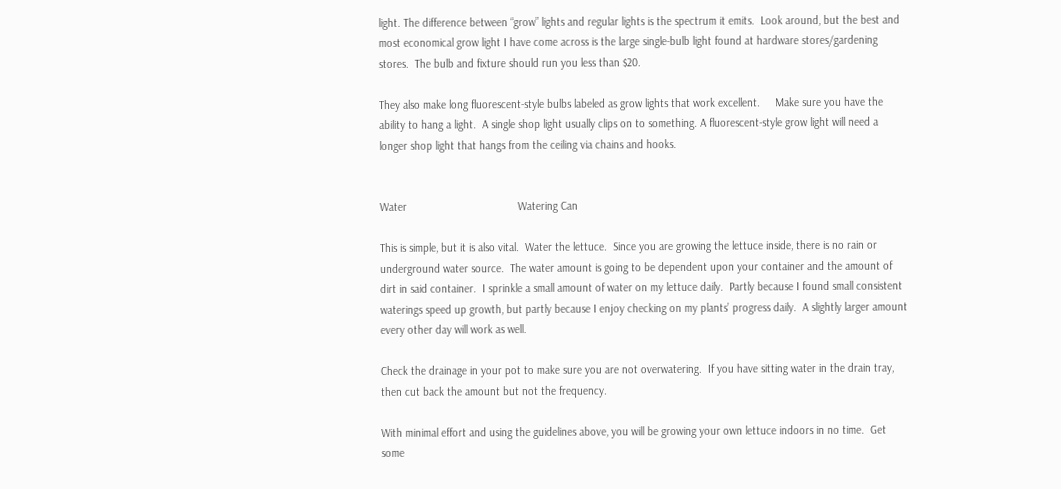light. The difference between “grow” lights and regular lights is the spectrum it emits.  Look around, but the best and most economical grow light I have come across is the large single-bulb light found at hardware stores/gardening stores.  The bulb and fixture should run you less than $20.

They also make long fluorescent-style bulbs labeled as grow lights that work excellent.     Make sure you have the ability to hang a light.  A single shop light usually clips on to something. A fluorescent-style grow light will need a longer shop light that hangs from the ceiling via chains and hooks.


Water                                     Watering Can

This is simple, but it is also vital.  Water the lettuce.  Since you are growing the lettuce inside, there is no rain or underground water source.  The water amount is going to be dependent upon your container and the amount of dirt in said container.  I sprinkle a small amount of water on my lettuce daily.  Partly because I found small consistent waterings speed up growth, but partly because I enjoy checking on my plants’ progress daily.  A slightly larger amount every other day will work as well.

Check the drainage in your pot to make sure you are not overwatering.  If you have sitting water in the drain tray, then cut back the amount but not the frequency.

With minimal effort and using the guidelines above, you will be growing your own lettuce indoors in no time.  Get some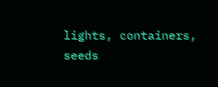lights, containers, seeds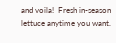and voila!  Fresh in-season lettuce anytime you want.